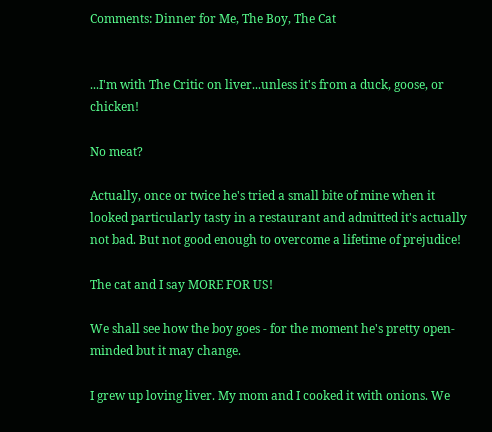Comments: Dinner for Me, The Boy, The Cat


...I'm with The Critic on liver...unless it's from a duck, goose, or chicken!

No meat?

Actually, once or twice he's tried a small bite of mine when it looked particularly tasty in a restaurant and admitted it's actually not bad. But not good enough to overcome a lifetime of prejudice!

The cat and I say MORE FOR US!

We shall see how the boy goes - for the moment he's pretty open-minded but it may change.

I grew up loving liver. My mom and I cooked it with onions. We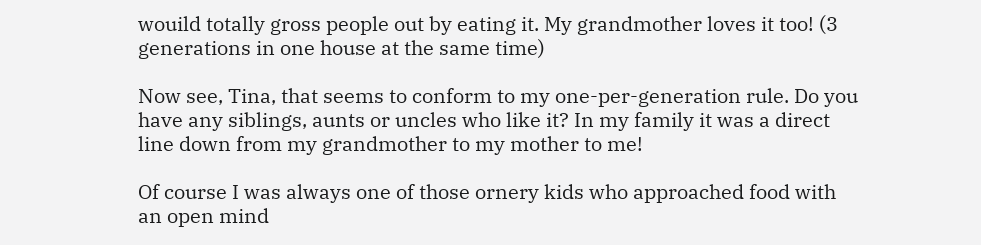wouild totally gross people out by eating it. My grandmother loves it too! (3 generations in one house at the same time)

Now see, Tina, that seems to conform to my one-per-generation rule. Do you have any siblings, aunts or uncles who like it? In my family it was a direct line down from my grandmother to my mother to me!

Of course I was always one of those ornery kids who approached food with an open mind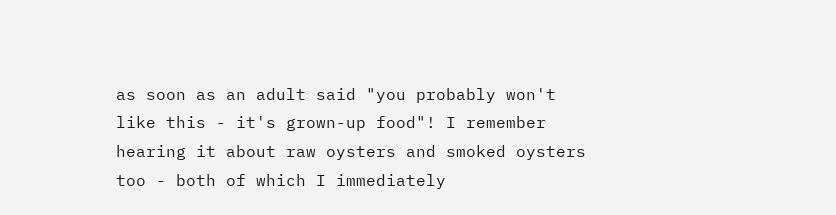as soon as an adult said "you probably won't like this - it's grown-up food"! I remember hearing it about raw oysters and smoked oysters too - both of which I immediately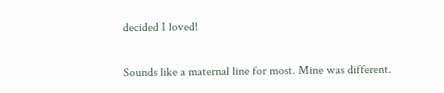decided I loved!

Sounds like a maternal line for most. Mine was different.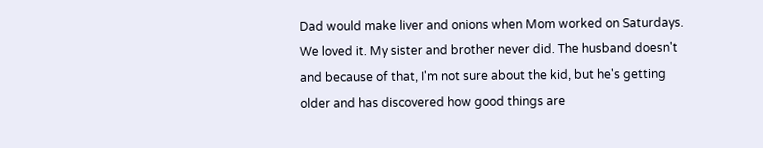Dad would make liver and onions when Mom worked on Saturdays. We loved it. My sister and brother never did. The husband doesn't and because of that, I'm not sure about the kid, but he's getting older and has discovered how good things are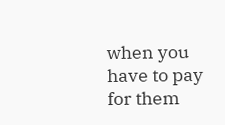when you have to pay for them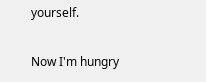yourself.

Now I'm hungry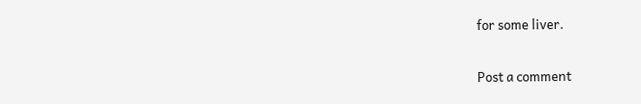for some liver.

Post a comment